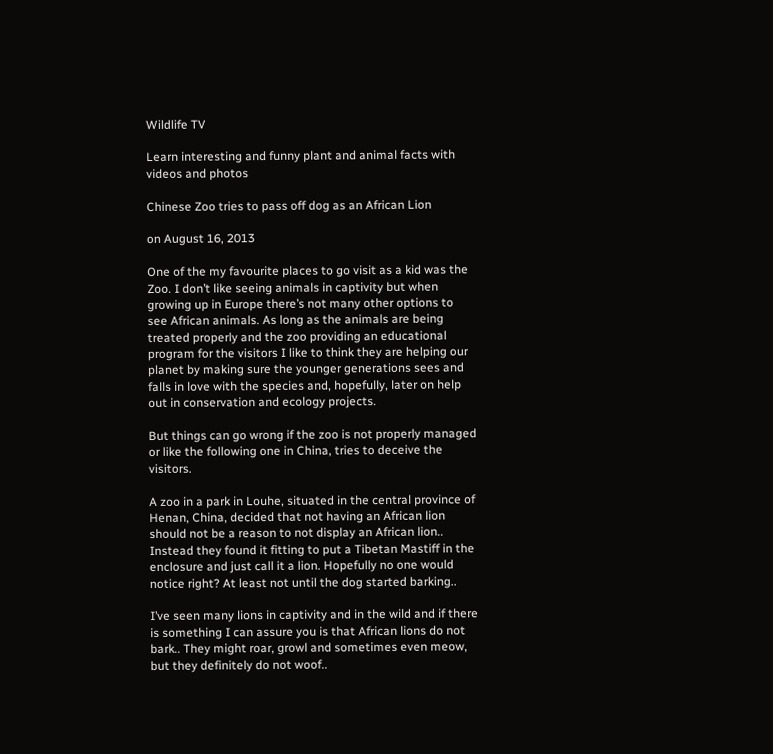Wildlife TV

Learn interesting and funny plant and animal facts with videos and photos

Chinese Zoo tries to pass off dog as an African Lion

on August 16, 2013

One of the my favourite places to go visit as a kid was the Zoo. I don’t like seeing animals in captivity but when growing up in Europe there’s not many other options to see African animals. As long as the animals are being treated properly and the zoo providing an educational program for the visitors I like to think they are helping our planet by making sure the younger generations sees and falls in love with the species and, hopefully, later on help out in conservation and ecology projects.

But things can go wrong if the zoo is not properly managed or like the following one in China, tries to deceive the visitors.

A zoo in a park in Louhe, situated in the central province of Henan, China, decided that not having an African lion should not be a reason to not display an African lion.. Instead they found it fitting to put a Tibetan Mastiff in the enclosure and just call it a lion. Hopefully no one would notice right? At least not until the dog started barking..

I’ve seen many lions in captivity and in the wild and if there is something I can assure you is that African lions do not bark.. They might roar, growl and sometimes even meow, but they definitely do not woof..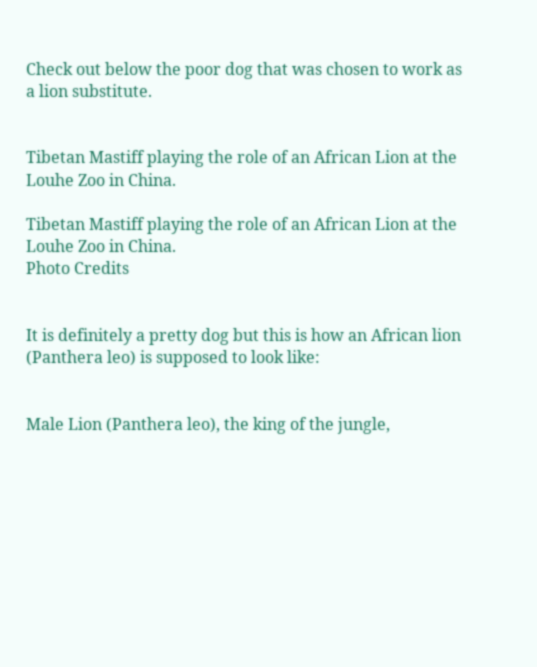Check out below the poor dog that was chosen to work as a lion substitute.


Tibetan Mastiff playing the role of an African Lion at the Louhe Zoo in China.

Tibetan Mastiff playing the role of an African Lion at the Louhe Zoo in China.
Photo Credits


It is definitely a pretty dog but this is how an African lion (Panthera leo) is supposed to look like:


Male Lion (Panthera leo), the king of the jungle,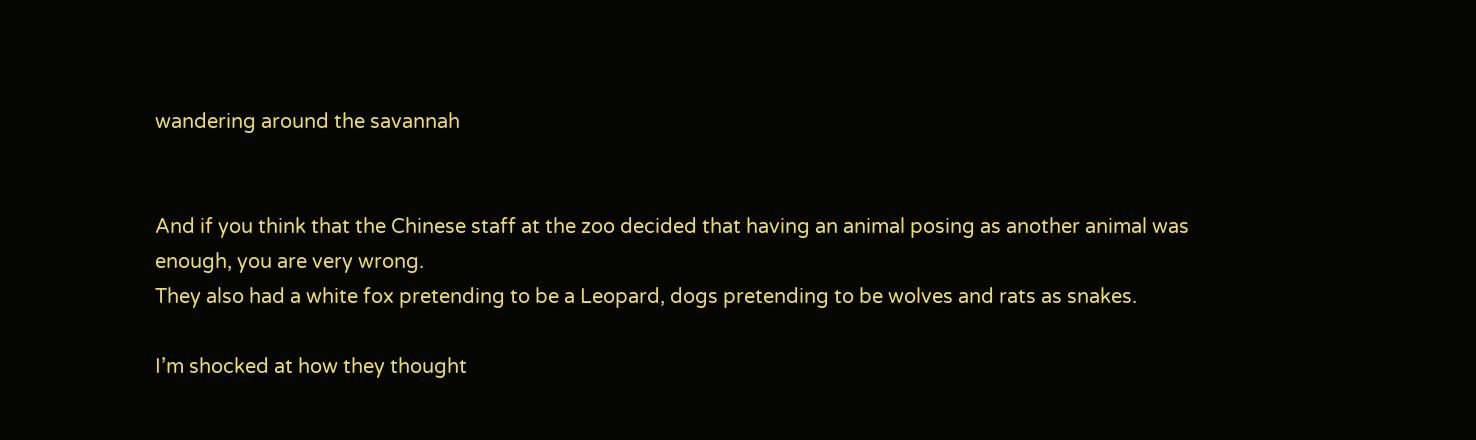wandering around the savannah


And if you think that the Chinese staff at the zoo decided that having an animal posing as another animal was enough, you are very wrong.
They also had a white fox pretending to be a Leopard, dogs pretending to be wolves and rats as snakes.

I’m shocked at how they thought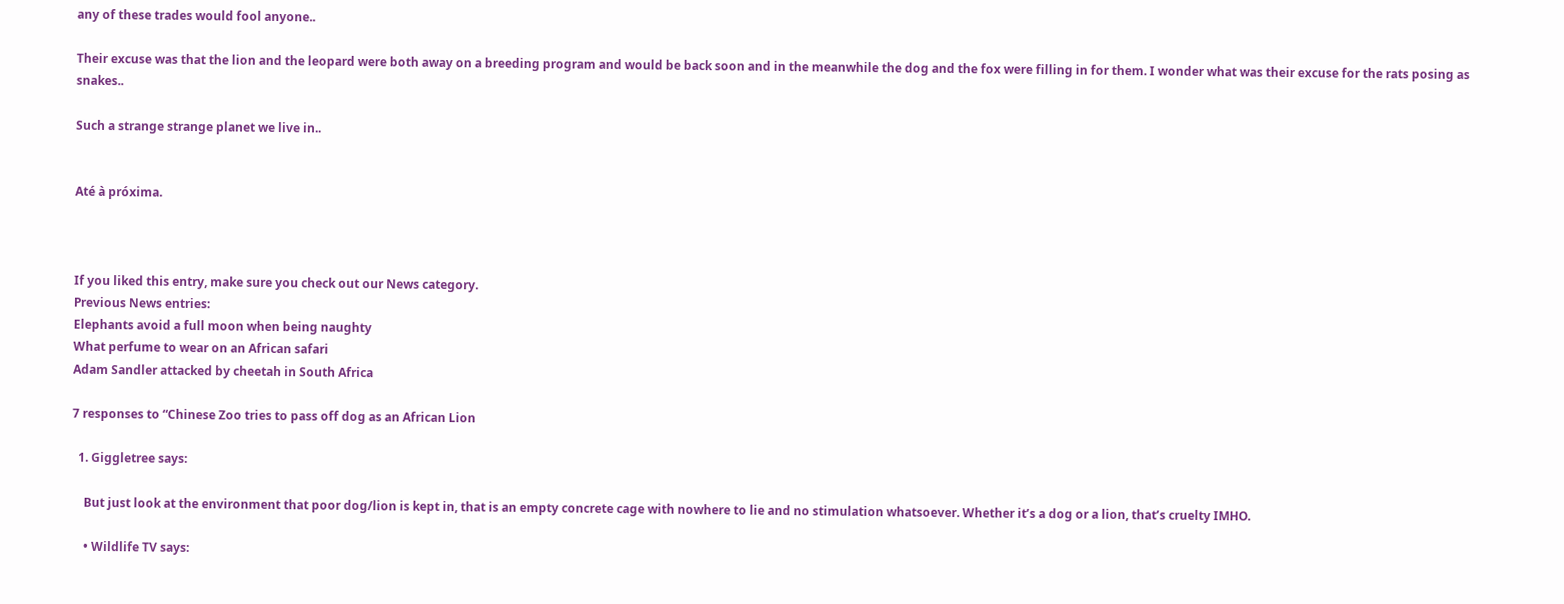any of these trades would fool anyone..

Their excuse was that the lion and the leopard were both away on a breeding program and would be back soon and in the meanwhile the dog and the fox were filling in for them. I wonder what was their excuse for the rats posing as snakes..

Such a strange strange planet we live in..


Até à próxima.



If you liked this entry, make sure you check out our News category.
Previous News entries:
Elephants avoid a full moon when being naughty
What perfume to wear on an African safari
Adam Sandler attacked by cheetah in South Africa

7 responses to “Chinese Zoo tries to pass off dog as an African Lion

  1. Giggletree says:

    But just look at the environment that poor dog/lion is kept in, that is an empty concrete cage with nowhere to lie and no stimulation whatsoever. Whether it’s a dog or a lion, that’s cruelty IMHO.

    • Wildlife TV says: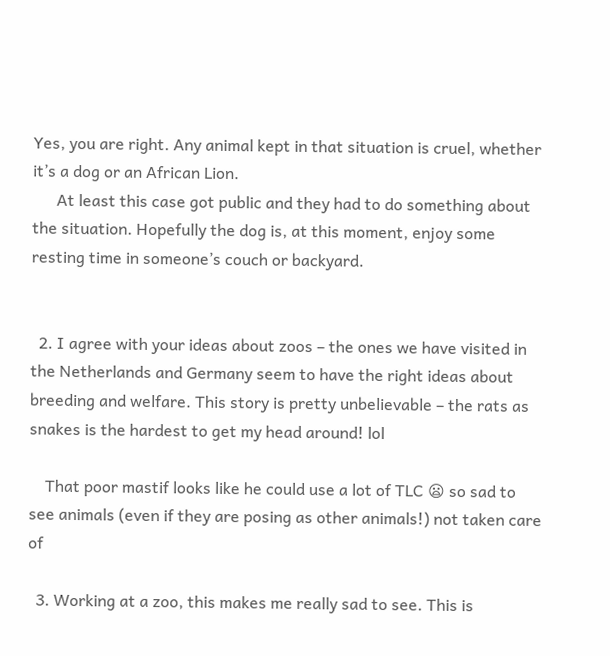Yes, you are right. Any animal kept in that situation is cruel, whether it’s a dog or an African Lion.
      At least this case got public and they had to do something about the situation. Hopefully the dog is, at this moment, enjoy some resting time in someone’s couch or backyard.


  2. I agree with your ideas about zoos – the ones we have visited in the Netherlands and Germany seem to have the right ideas about breeding and welfare. This story is pretty unbelievable – the rats as snakes is the hardest to get my head around! lol

    That poor mastif looks like he could use a lot of TLC 😦 so sad to see animals (even if they are posing as other animals!) not taken care of

  3. Working at a zoo, this makes me really sad to see. This is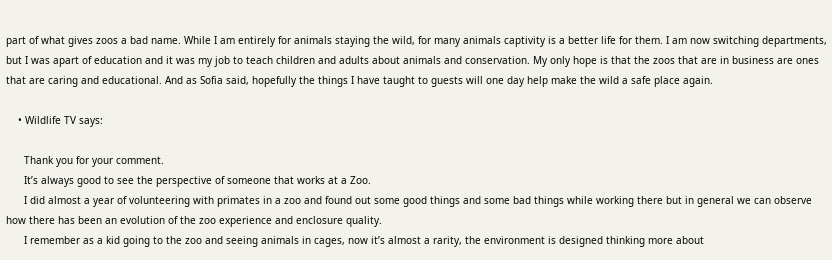part of what gives zoos a bad name. While I am entirely for animals staying the wild, for many animals captivity is a better life for them. I am now switching departments, but I was apart of education and it was my job to teach children and adults about animals and conservation. My only hope is that the zoos that are in business are ones that are caring and educational. And as Sofia said, hopefully the things I have taught to guests will one day help make the wild a safe place again.

    • Wildlife TV says:

      Thank you for your comment.
      It’s always good to see the perspective of someone that works at a Zoo.
      I did almost a year of volunteering with primates in a zoo and found out some good things and some bad things while working there but in general we can observe how there has been an evolution of the zoo experience and enclosure quality.
      I remember as a kid going to the zoo and seeing animals in cages, now it’s almost a rarity, the environment is designed thinking more about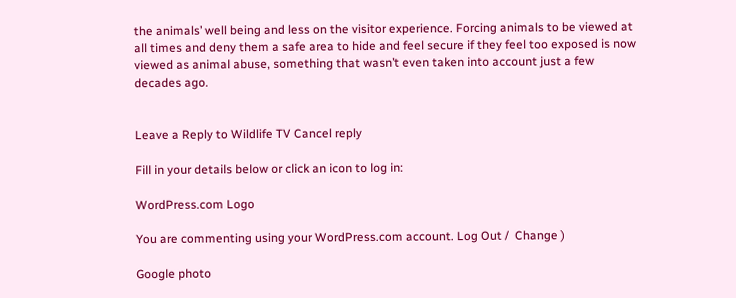the animals’ well being and less on the visitor experience. Forcing animals to be viewed at all times and deny them a safe area to hide and feel secure if they feel too exposed is now viewed as animal abuse, something that wasn’t even taken into account just a few decades ago.


Leave a Reply to Wildlife TV Cancel reply

Fill in your details below or click an icon to log in:

WordPress.com Logo

You are commenting using your WordPress.com account. Log Out /  Change )

Google photo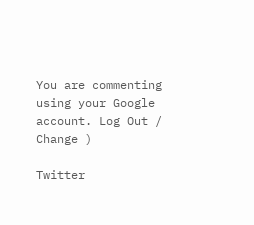You are commenting using your Google account. Log Out /  Change )

Twitter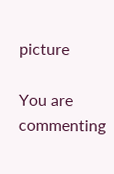picture

You are commenting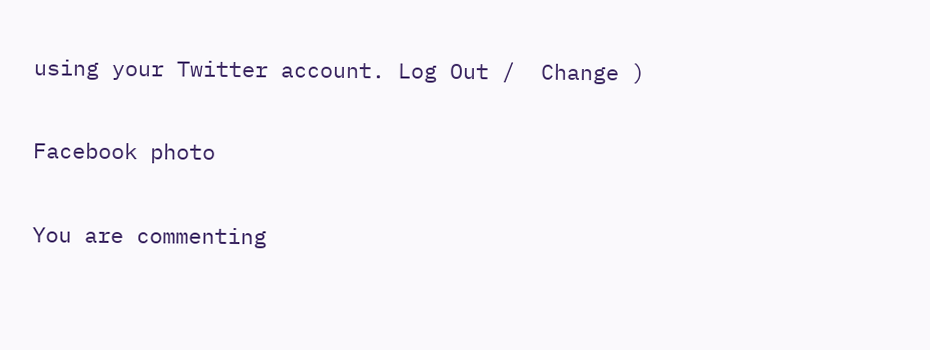using your Twitter account. Log Out /  Change )

Facebook photo

You are commenting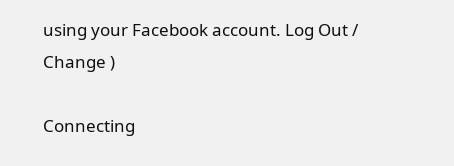using your Facebook account. Log Out /  Change )

Connecting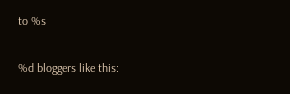to %s

%d bloggers like this: